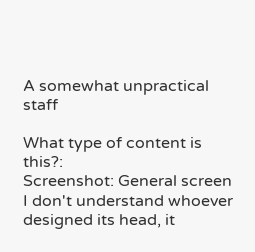A somewhat unpractical staff

What type of content is this?:
Screenshot: General screen
I don't understand whoever designed its head, it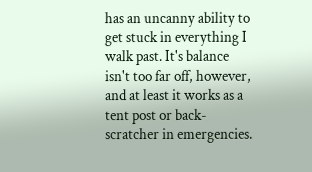has an uncanny ability to get stuck in everything I walk past. It's balance isn't too far off, however, and at least it works as a tent post or back-scratcher in emergencies.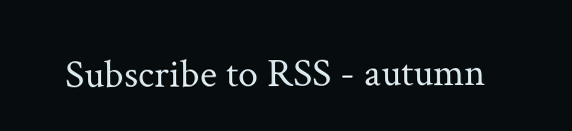Subscribe to RSS - autumn